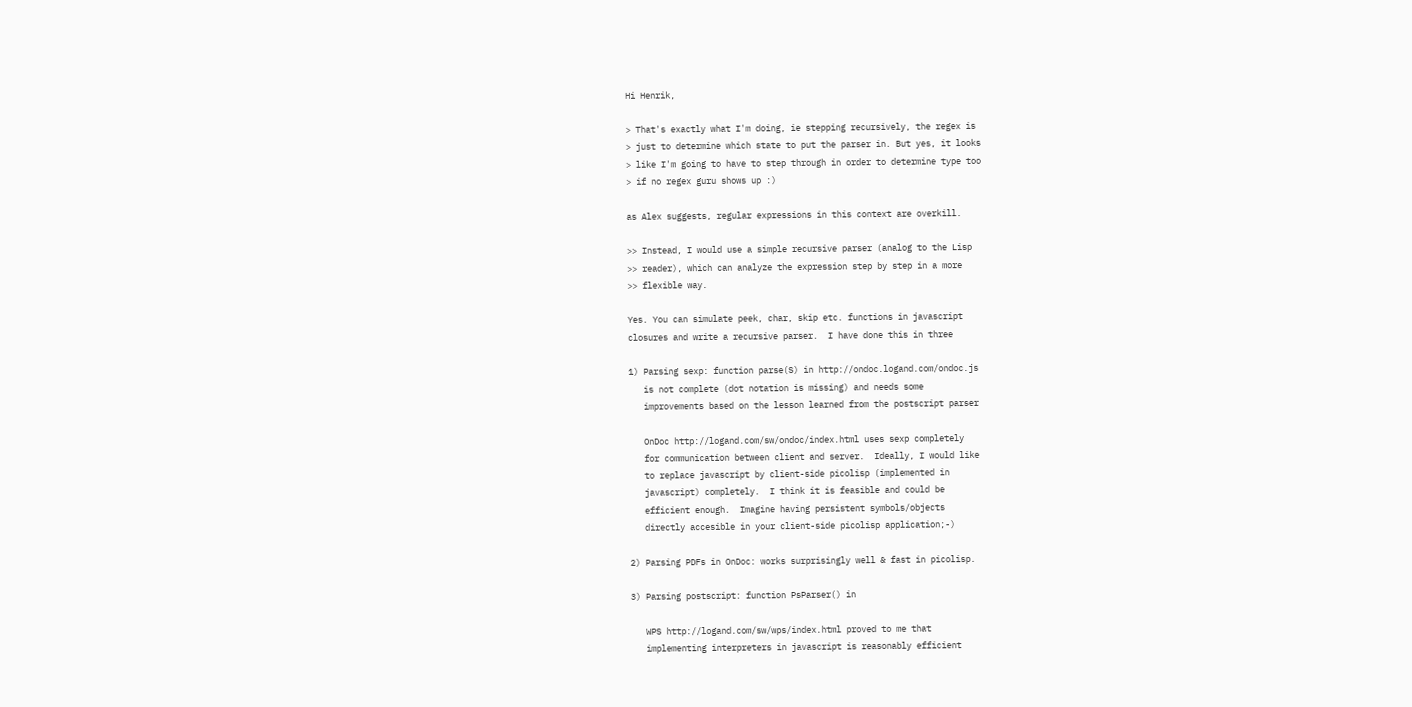Hi Henrik,

> That's exactly what I'm doing, ie stepping recursively, the regex is
> just to determine which state to put the parser in. But yes, it looks
> like I'm going to have to step through in order to determine type too
> if no regex guru shows up :)

as Alex suggests, regular expressions in this context are overkill.

>> Instead, I would use a simple recursive parser (analog to the Lisp
>> reader), which can analyze the expression step by step in a more
>> flexible way.

Yes. You can simulate peek, char, skip etc. functions in javascript
closures and write a recursive parser.  I have done this in three

1) Parsing sexp: function parse(S) in http://ondoc.logand.com/ondoc.js
   is not complete (dot notation is missing) and needs some
   improvements based on the lesson learned from the postscript parser

   OnDoc http://logand.com/sw/ondoc/index.html uses sexp completely
   for communication between client and server.  Ideally, I would like
   to replace javascript by client-side picolisp (implemented in
   javascript) completely.  I think it is feasible and could be
   efficient enough.  Imagine having persistent symbols/objects
   directly accesible in your client-side picolisp application;-)

2) Parsing PDFs in OnDoc: works surprisingly well & fast in picolisp.

3) Parsing postscript: function PsParser() in

   WPS http://logand.com/sw/wps/index.html proved to me that
   implementing interpreters in javascript is reasonably efficient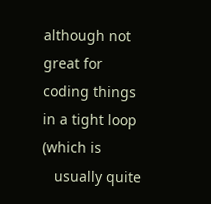although not great for coding things in a tight loop (which is
   usually quite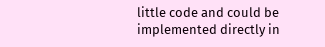little code and could be implemented directly in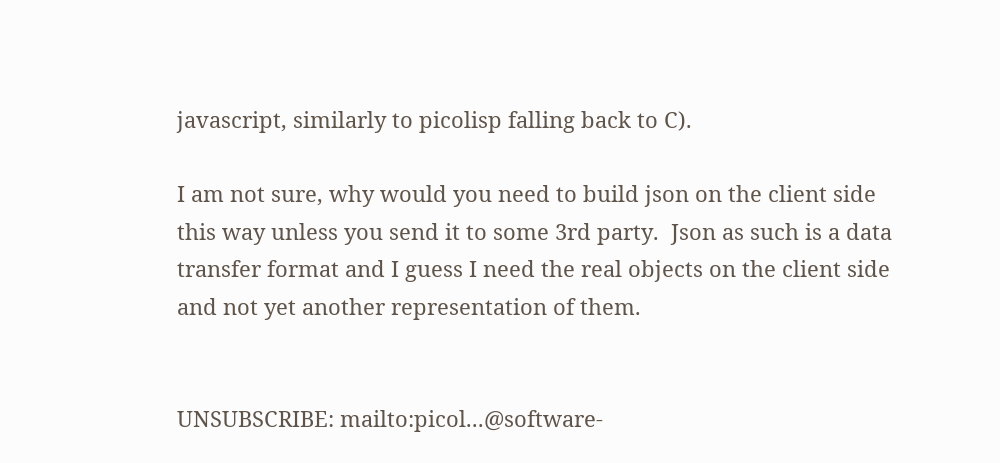javascript, similarly to picolisp falling back to C).

I am not sure, why would you need to build json on the client side
this way unless you send it to some 3rd party.  Json as such is a data
transfer format and I guess I need the real objects on the client side
and not yet another representation of them.


UNSUBSCRIBE: mailto:picol...@software-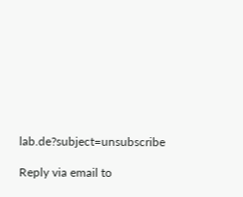lab.de?subject=unsubscribe

Reply via email to